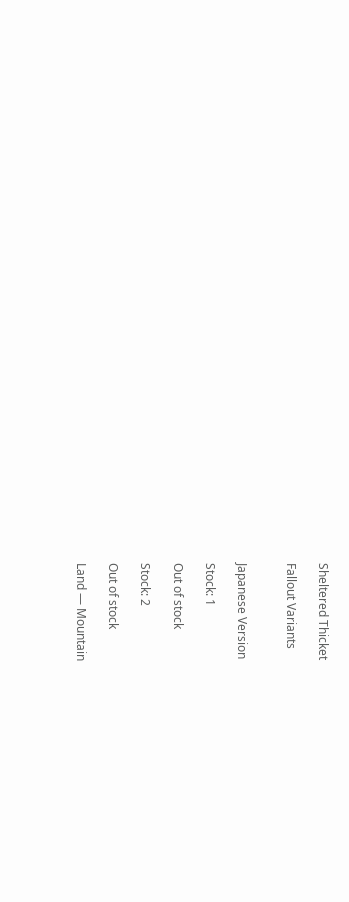Sheltered Thicket

Fallout Variants


Japanese Version

Stock: 1

Out of stock

Stock: 2

Out of stock

Land — Mountain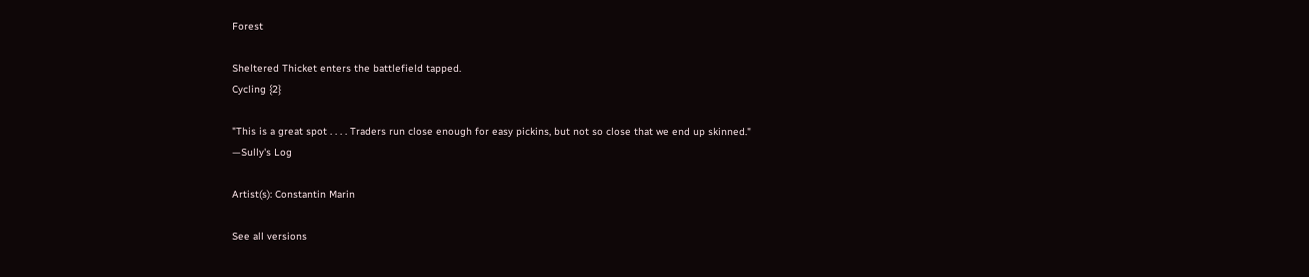Forest

Sheltered Thicket enters the battlefield tapped.
Cycling {2}

"This is a great spot . . . . Traders run close enough for easy pickins, but not so close that we end up skinned."
—Sully's Log

Artist(s): Constantin Marin

See all versions